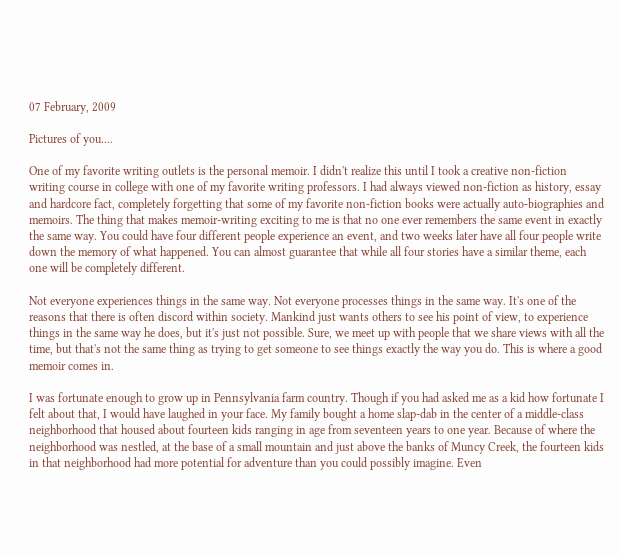07 February, 2009

Pictures of you....

One of my favorite writing outlets is the personal memoir. I didn't realize this until I took a creative non-fiction writing course in college with one of my favorite writing professors. I had always viewed non-fiction as history, essay and hardcore fact, completely forgetting that some of my favorite non-fiction books were actually auto-biographies and memoirs. The thing that makes memoir-writing exciting to me is that no one ever remembers the same event in exactly the same way. You could have four different people experience an event, and two weeks later have all four people write down the memory of what happened. You can almost guarantee that while all four stories have a similar theme, each one will be completely different.

Not everyone experiences things in the same way. Not everyone processes things in the same way. It's one of the reasons that there is often discord within society. Mankind just wants others to see his point of view, to experience things in the same way he does, but it's just not possible. Sure, we meet up with people that we share views with all the time, but that's not the same thing as trying to get someone to see things exactly the way you do. This is where a good memoir comes in.

I was fortunate enough to grow up in Pennsylvania farm country. Though if you had asked me as a kid how fortunate I felt about that, I would have laughed in your face. My family bought a home slap-dab in the center of a middle-class neighborhood that housed about fourteen kids ranging in age from seventeen years to one year. Because of where the neighborhood was nestled, at the base of a small mountain and just above the banks of Muncy Creek, the fourteen kids in that neighborhood had more potential for adventure than you could possibly imagine. Even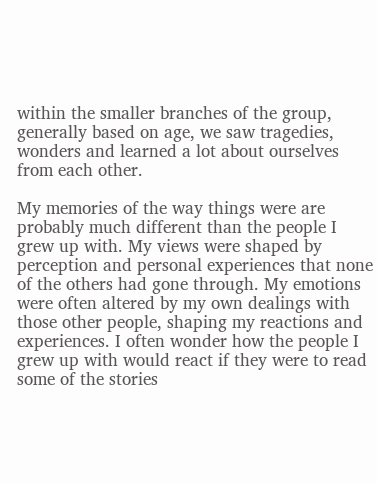within the smaller branches of the group, generally based on age, we saw tragedies, wonders and learned a lot about ourselves from each other.

My memories of the way things were are probably much different than the people I grew up with. My views were shaped by perception and personal experiences that none of the others had gone through. My emotions were often altered by my own dealings with those other people, shaping my reactions and experiences. I often wonder how the people I grew up with would react if they were to read some of the stories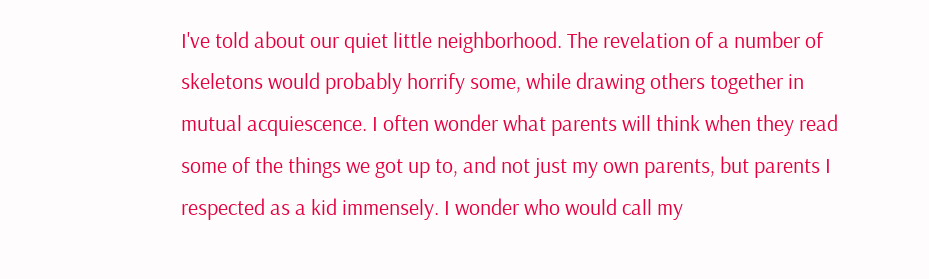I've told about our quiet little neighborhood. The revelation of a number of skeletons would probably horrify some, while drawing others together in mutual acquiescence. I often wonder what parents will think when they read some of the things we got up to, and not just my own parents, but parents I respected as a kid immensely. I wonder who would call my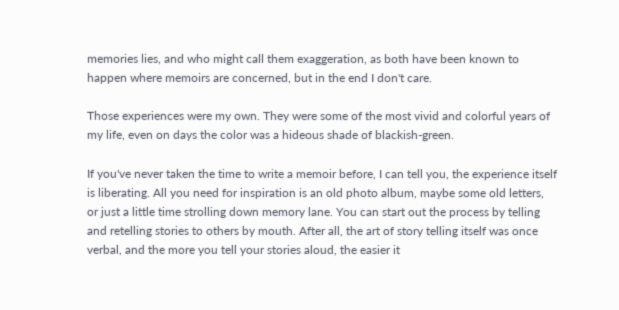memories lies, and who might call them exaggeration, as both have been known to happen where memoirs are concerned, but in the end I don't care.

Those experiences were my own. They were some of the most vivid and colorful years of my life, even on days the color was a hideous shade of blackish-green.

If you've never taken the time to write a memoir before, I can tell you, the experience itself is liberating. All you need for inspiration is an old photo album, maybe some old letters, or just a little time strolling down memory lane. You can start out the process by telling and retelling stories to others by mouth. After all, the art of story telling itself was once verbal, and the more you tell your stories aloud, the easier it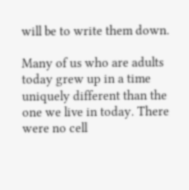will be to write them down.

Many of us who are adults today grew up in a time uniquely different than the one we live in today. There were no cell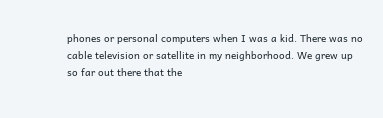phones or personal computers when I was a kid. There was no cable television or satellite in my neighborhood. We grew up so far out there that the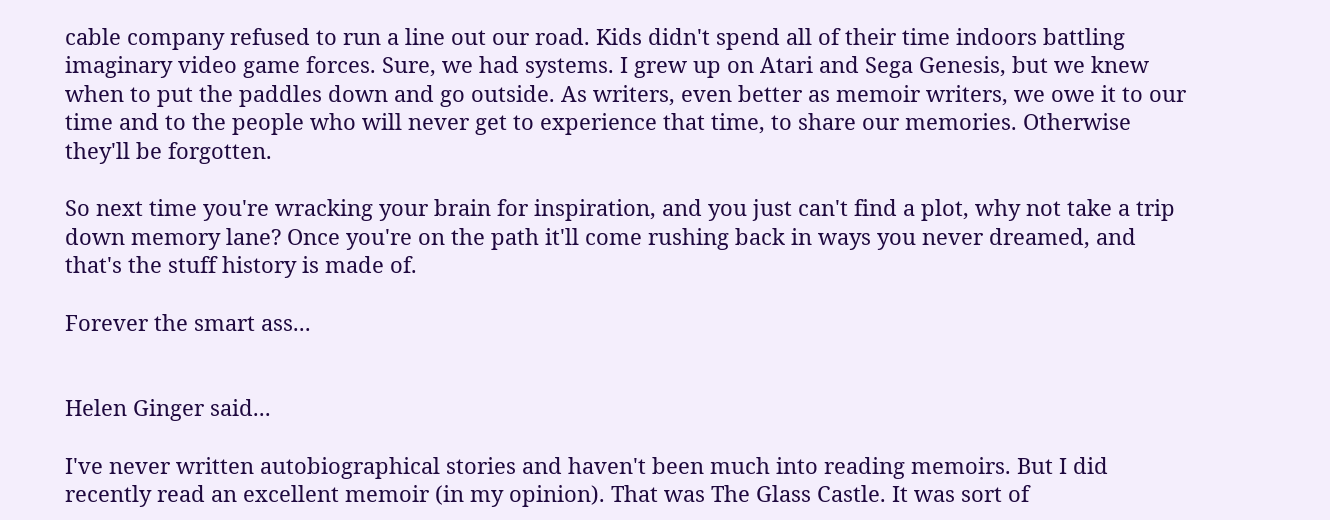cable company refused to run a line out our road. Kids didn't spend all of their time indoors battling imaginary video game forces. Sure, we had systems. I grew up on Atari and Sega Genesis, but we knew when to put the paddles down and go outside. As writers, even better as memoir writers, we owe it to our time and to the people who will never get to experience that time, to share our memories. Otherwise they'll be forgotten.

So next time you're wracking your brain for inspiration, and you just can't find a plot, why not take a trip down memory lane? Once you're on the path it'll come rushing back in ways you never dreamed, and that's the stuff history is made of.

Forever the smart ass...


Helen Ginger said...

I've never written autobiographical stories and haven't been much into reading memoirs. But I did recently read an excellent memoir (in my opinion). That was The Glass Castle. It was sort of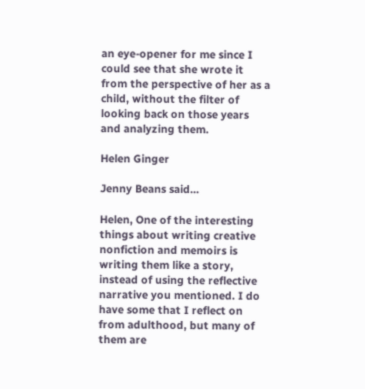an eye-opener for me since I could see that she wrote it from the perspective of her as a child, without the filter of looking back on those years and analyzing them.

Helen Ginger

Jenny Beans said...

Helen, One of the interesting things about writing creative nonfiction and memoirs is writing them like a story, instead of using the reflective narrative you mentioned. I do have some that I reflect on from adulthood, but many of them are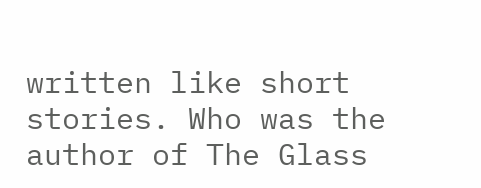written like short stories. Who was the author of The Glass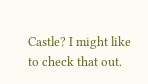Castle? I might like to check that out.